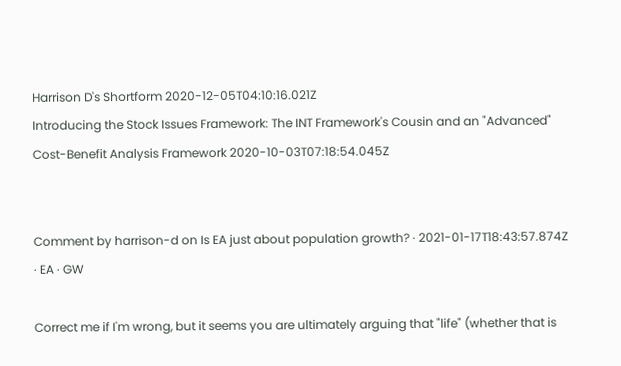Harrison D's Shortform 2020-12-05T04:10:16.021Z
Introducing the Stock Issues Framework: The INT Framework's Cousin and an "Advanced" Cost-Benefit Analysis Framework 2020-10-03T07:18:54.045Z


Comment by harrison-d on Is EA just about population growth? · 2021-01-17T18:43:57.874Z · EA · GW

Correct me if I'm wrong, but it seems you are ultimately arguing that "life" (whether that is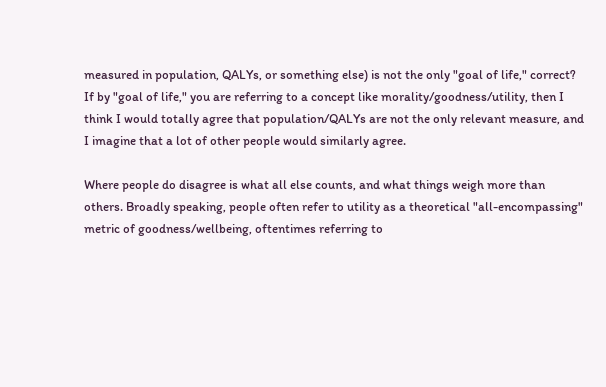measured in population, QALYs, or something else) is not the only "goal of life," correct? If by "goal of life," you are referring to a concept like morality/goodness/utility, then I think I would totally agree that population/QALYs are not the only relevant measure, and I imagine that a lot of other people would similarly agree.

Where people do disagree is what all else counts, and what things weigh more than others. Broadly speaking, people often refer to utility as a theoretical "all-encompassing" metric of goodness/wellbeing, oftentimes referring to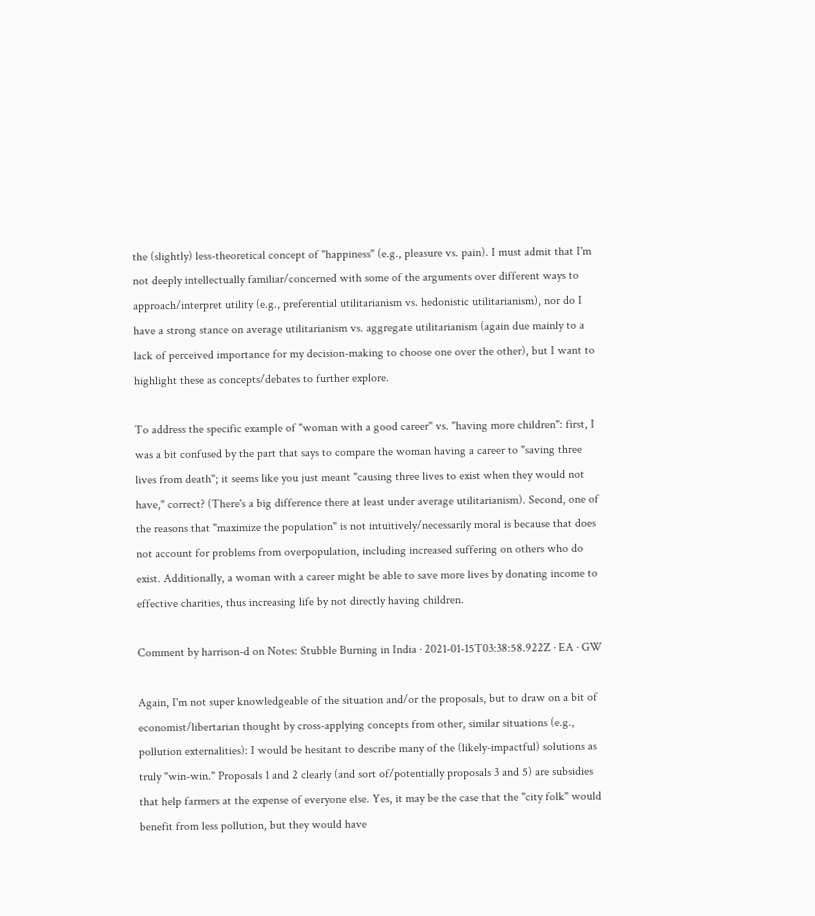the (slightly) less-theoretical concept of "happiness" (e.g., pleasure vs. pain). I must admit that I'm not deeply intellectually familiar/concerned with some of the arguments over different ways to approach/interpret utility (e.g., preferential utilitarianism vs. hedonistic utilitarianism), nor do I have a strong stance on average utilitarianism vs. aggregate utilitarianism (again due mainly to a lack of perceived importance for my decision-making to choose one over the other), but I want to highlight these as concepts/debates to further explore.

To address the specific example of "woman with a good career" vs. "having more children": first, I was a bit confused by the part that says to compare the woman having a career to "saving three lives from death"; it seems like you just meant "causing three lives to exist when they would not have," correct? (There's a big difference there at least under average utilitarianism). Second, one of the reasons that "maximize the population" is not intuitively/necessarily moral is because that does not account for problems from overpopulation, including increased suffering on others who do exist. Additionally, a woman with a career might be able to save more lives by donating income to effective charities, thus increasing life by not directly having children.

Comment by harrison-d on Notes: Stubble Burning in India · 2021-01-15T03:38:58.922Z · EA · GW

Again, I'm not super knowledgeable of the situation and/or the proposals, but to draw on a bit of economist/libertarian thought by cross-applying concepts from other, similar situations (e.g., pollution externalities): I would be hesitant to describe many of the (likely-impactful) solutions as truly "win-win." Proposals 1 and 2 clearly (and sort of/potentially proposals 3 and 5) are subsidies that help farmers at the expense of everyone else. Yes, it may be the case that the "city folk" would benefit from less pollution, but they would have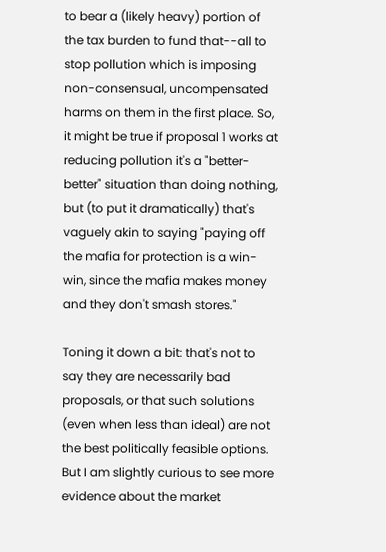to bear a (likely heavy) portion of the tax burden to fund that--all to stop pollution which is imposing non-consensual, uncompensated harms on them in the first place. So, it might be true if proposal 1 works at reducing pollution it's a "better-better" situation than doing nothing, but (to put it dramatically) that's vaguely akin to saying "paying off the mafia for protection is a win-win, since the mafia makes money and they don't smash stores."

Toning it down a bit: that's not to say they are necessarily bad proposals, or that such solutions (even when less than ideal) are not the best politically feasible options. But I am slightly curious to see more evidence about the market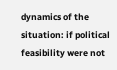dynamics of the situation: if political feasibility were not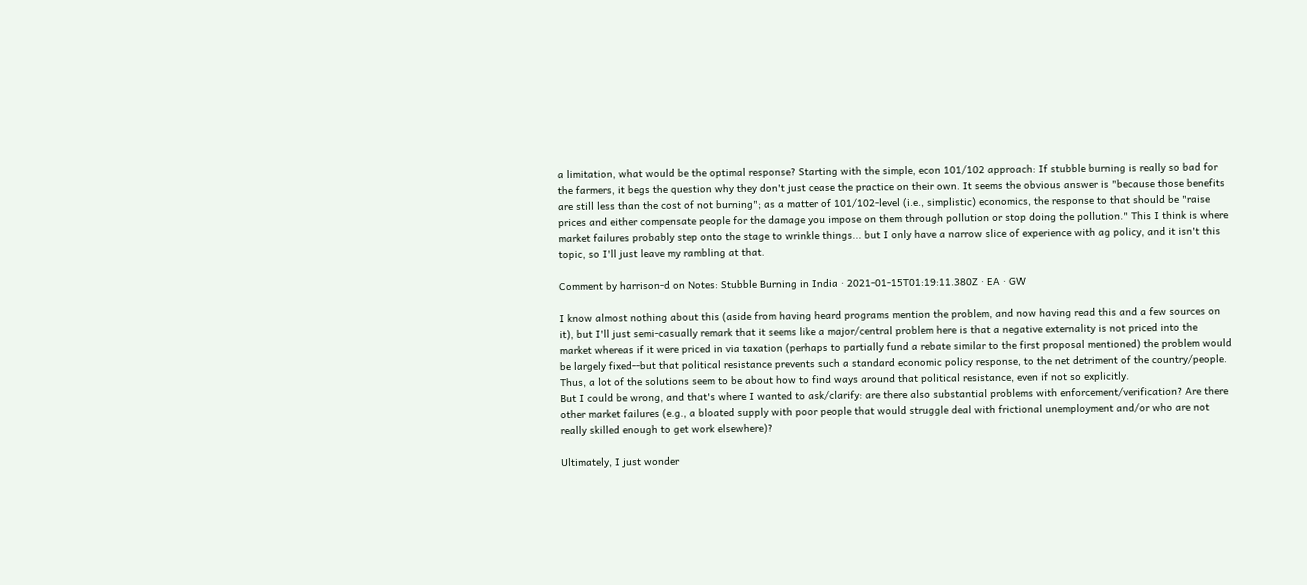a limitation, what would be the optimal response? Starting with the simple, econ 101/102 approach: If stubble burning is really so bad for the farmers, it begs the question why they don't just cease the practice on their own. It seems the obvious answer is "because those benefits are still less than the cost of not burning"; as a matter of 101/102-level (i.e., simplistic) economics, the response to that should be "raise prices and either compensate people for the damage you impose on them through pollution or stop doing the pollution." This I think is where market failures probably step onto the stage to wrinkle things... but I only have a narrow slice of experience with ag policy, and it isn't this topic, so I'll just leave my rambling at that.

Comment by harrison-d on Notes: Stubble Burning in India · 2021-01-15T01:19:11.380Z · EA · GW

I know almost nothing about this (aside from having heard programs mention the problem, and now having read this and a few sources on it), but I'll just semi-casually remark that it seems like a major/central problem here is that a negative externality is not priced into the market whereas if it were priced in via taxation (perhaps to partially fund a rebate similar to the first proposal mentioned) the problem would be largely fixed--but that political resistance prevents such a standard economic policy response, to the net detriment of the country/people. Thus, a lot of the solutions seem to be about how to find ways around that political resistance, even if not so explicitly.
But I could be wrong, and that's where I wanted to ask/clarify: are there also substantial problems with enforcement/verification? Are there other market failures (e.g., a bloated supply with poor people that would struggle deal with frictional unemployment and/or who are not really skilled enough to get work elsewhere)?

Ultimately, I just wonder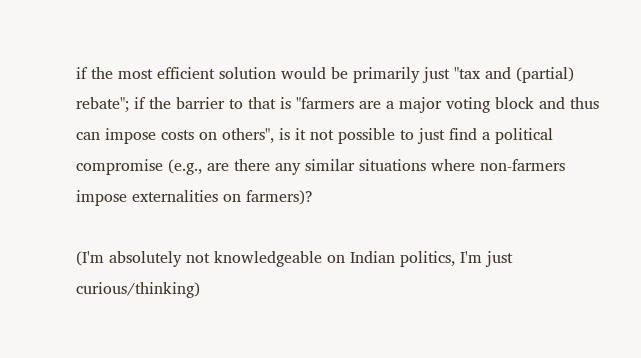if the most efficient solution would be primarily just "tax and (partial) rebate"; if the barrier to that is "farmers are a major voting block and thus can impose costs on others", is it not possible to just find a political compromise (e.g., are there any similar situations where non-farmers impose externalities on farmers)?

(I'm absolutely not knowledgeable on Indian politics, I'm just curious/thinking)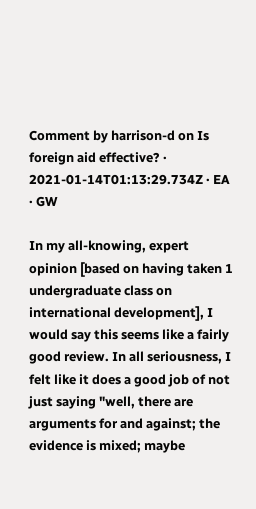Comment by harrison-d on Is foreign aid effective? · 2021-01-14T01:13:29.734Z · EA · GW

In my all-knowing, expert opinion [based on having taken 1 undergraduate class on international development], I would say this seems like a fairly good review. In all seriousness, I felt like it does a good job of not just saying "well, there are arguments for and against; the evidence is mixed; maybe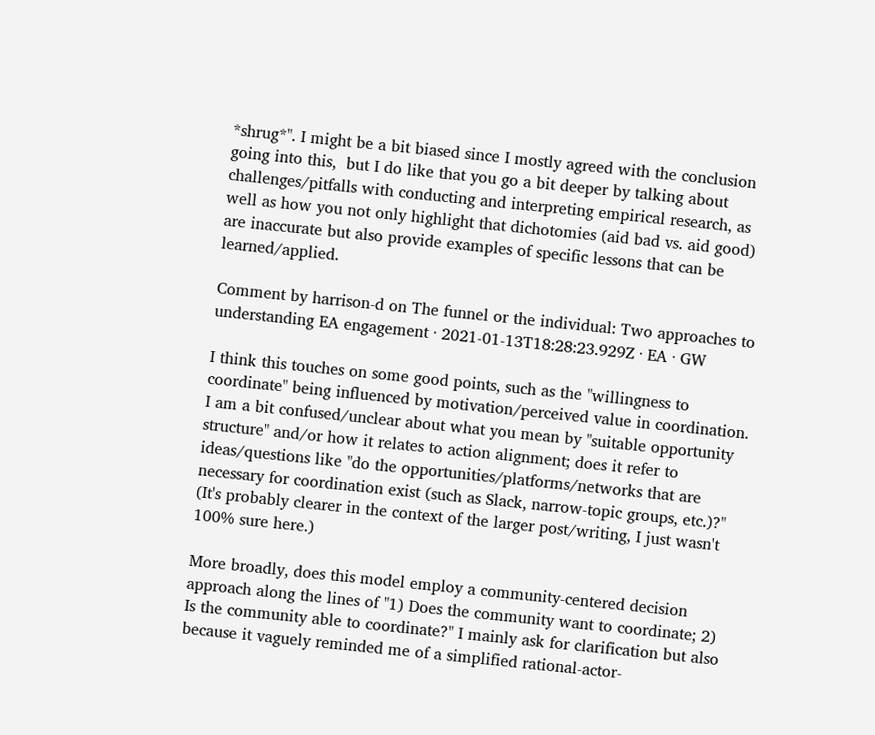*shrug*". I might be a bit biased since I mostly agreed with the conclusion going into this,  but I do like that you go a bit deeper by talking about challenges/pitfalls with conducting and interpreting empirical research, as well as how you not only highlight that dichotomies (aid bad vs. aid good) are inaccurate but also provide examples of specific lessons that can be learned/applied.

Comment by harrison-d on The funnel or the individual: Two approaches to understanding EA engagement · 2021-01-13T18:28:23.929Z · EA · GW

I think this touches on some good points, such as the "willingness to coordinate" being influenced by motivation/perceived value in coordination. I am a bit confused/unclear about what you mean by "suitable opportunity structure" and/or how it relates to action alignment; does it refer to ideas/questions like "do the opportunities/platforms/networks that are necessary for coordination exist (such as Slack, narrow-topic groups, etc.)?" (It's probably clearer in the context of the larger post/writing, I just wasn't 100% sure here.)

More broadly, does this model employ a community-centered decision approach along the lines of "1) Does the community want to coordinate; 2) Is the community able to coordinate?" I mainly ask for clarification but also because it vaguely reminded me of a simplified rational-actor-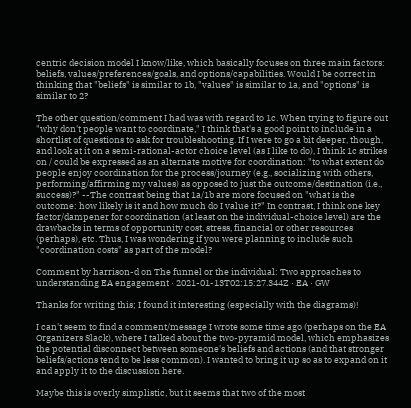centric decision model I know/like, which basically focuses on three main factors: beliefs, values/preferences/goals, and options/capabilities. Would I be correct in thinking that "beliefs" is similar to 1b, "values" is similar to 1a, and "options" is similar to 2?

The other question/comment I had was with regard to 1c. When trying to figure out "why don't people want to coordinate," I think that's a good point to include in a shortlist of questions to ask for troubleshooting. If I were to go a bit deeper, though, and look at it on a semi-rational-actor choice level (as I like to do), I think 1c strikes on / could be expressed as an alternate motive for coordination: "to what extent do people enjoy coordination for the process/journey (e.g., socializing with others, performing/affirming my values) as opposed to just the outcome/destination (i.e., success)?" --The contrast being that 1a/1b are more focused on "what is the outcome: how likely is it and how much do I value it?" In contrast, I think one key factor/dampener for coordination (at least on the individual-choice level) are the drawbacks in terms of opportunity cost, stress, financial or other resources (perhaps), etc. Thus, I was wondering if you were planning to include such "coordination costs" as part of the model?

Comment by harrison-d on The funnel or the individual: Two approaches to understanding EA engagement · 2021-01-13T02:15:27.344Z · EA · GW

Thanks for writing this; I found it interesting (especially with the diagrams)!

I can't seem to find a comment/message I wrote some time ago (perhaps on the EA Organizers Slack), where I talked about the two-pyramid model, which emphasizes the potential disconnect between someone's beliefs and actions (and that stronger beliefs/actions tend to be less common). I wanted to bring it up so as to expand on it and apply it to the discussion here.

Maybe this is overly simplistic, but it seems that two of the most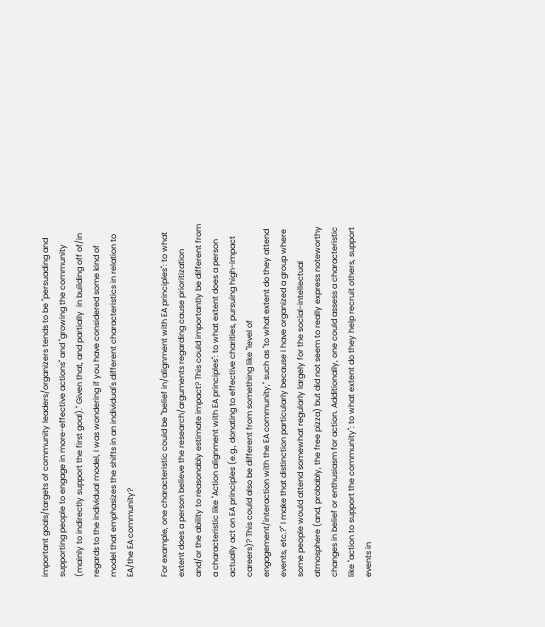important goals/targets of community leaders/organizers tends to be "persuading and supporting people to engage in more-effective actions" and "growing the community (mainly to indirectly support the first goal)." Given that, and partially  in building off of/in regards to the individual model, I was wondering if you have considered some kind of model that emphasizes the shifts in an individual's different characteristics in relation to EA/the EA community?

For example, one characteristic could be "belief in/alignment with EA principles": to what extent does a person believe the research/arguments regarding cause prioritization and/or the ability to reasonably estimate impact? This could importantly be different from a characteristic like "Action alignment with EA principles": to what extent does a person actually act on EA principles (e.g., donating to effective charities, pursuing high-impact careers)? This could also be different from something like "level of engagement/interaction with the EA community," such as "to what extent do they attend events, etc.?" I make that distinction particularly because I have organized a group where some people would attend somewhat regularly largely for the social-intellectual atmosphere (and, probably, the free pizza) but did not seem to really express noteworthy changes in belief or enthusiasm for action. Additionally, one could assess a characteristic like "action to support the community": to what extent do they help recruit others, support events in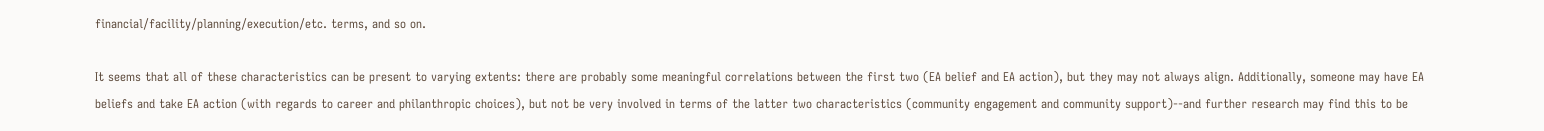financial/facility/planning/execution/etc. terms, and so on.

It seems that all of these characteristics can be present to varying extents: there are probably some meaningful correlations between the first two (EA belief and EA action), but they may not always align. Additionally, someone may have EA beliefs and take EA action (with regards to career and philanthropic choices), but not be very involved in terms of the latter two characteristics (community engagement and community support)--and further research may find this to be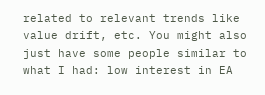related to relevant trends like value drift, etc. You might also just have some people similar to what I had: low interest in EA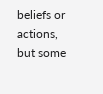beliefs or actions, but some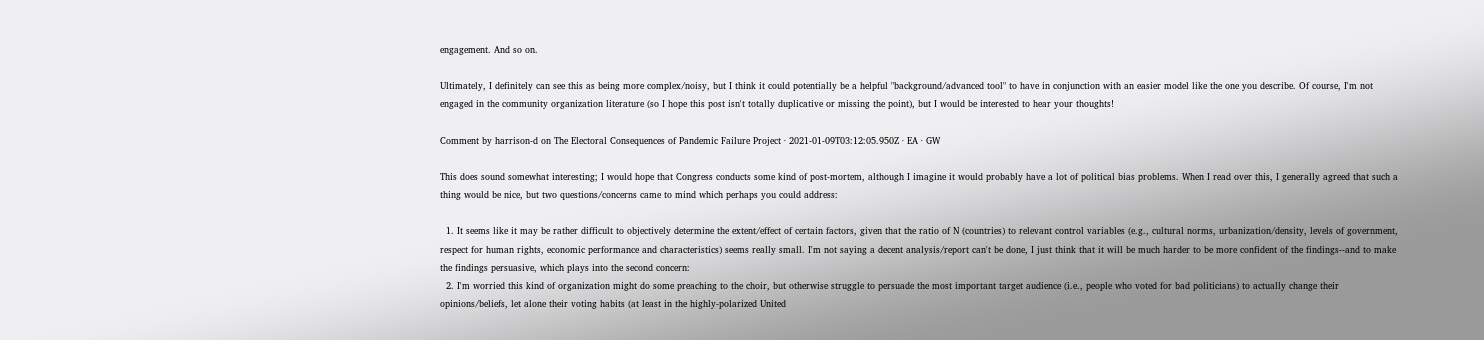engagement. And so on.

Ultimately, I definitely can see this as being more complex/noisy, but I think it could potentially be a helpful "background/advanced tool" to have in conjunction with an easier model like the one you describe. Of course, I'm not engaged in the community organization literature (so I hope this post isn't totally duplicative or missing the point), but I would be interested to hear your thoughts!

Comment by harrison-d on The Electoral Consequences of Pandemic Failure Project · 2021-01-09T03:12:05.950Z · EA · GW

This does sound somewhat interesting; I would hope that Congress conducts some kind of post-mortem, although I imagine it would probably have a lot of political bias problems. When I read over this, I generally agreed that such a thing would be nice, but two questions/concerns came to mind which perhaps you could address:

  1. It seems like it may be rather difficult to objectively determine the extent/effect of certain factors, given that the ratio of N (countries) to relevant control variables (e.g., cultural norms, urbanization/density, levels of government, respect for human rights, economic performance and characteristics) seems really small. I'm not saying a decent analysis/report can't be done, I just think that it will be much harder to be more confident of the findings--and to make the findings persuasive, which plays into the second concern:
  2. I'm worried this kind of organization might do some preaching to the choir, but otherwise struggle to persuade the most important target audience (i.e., people who voted for bad politicians) to actually change their opinions/beliefs, let alone their voting habits (at least in the highly-polarized United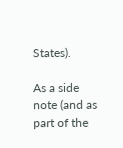States).

As a side note (and as part of the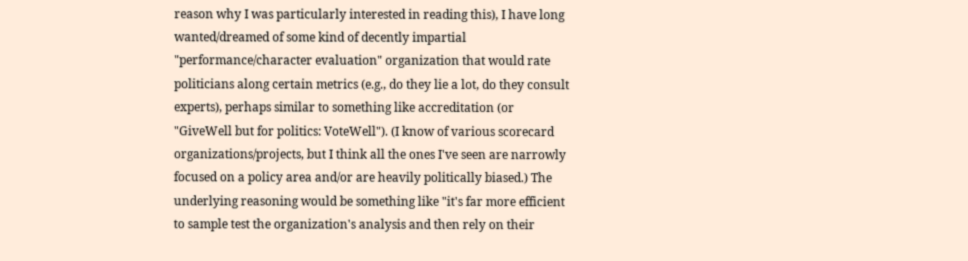reason why I was particularly interested in reading this), I have long wanted/dreamed of some kind of decently impartial "performance/character evaluation" organization that would rate politicians along certain metrics (e.g., do they lie a lot, do they consult experts), perhaps similar to something like accreditation (or "GiveWell but for politics: VoteWell"). (I know of various scorecard organizations/projects, but I think all the ones I've seen are narrowly focused on a policy area and/or are heavily politically biased.) The underlying reasoning would be something like "it's far more efficient to sample test the organization's analysis and then rely on their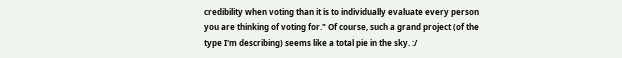credibility when voting than it is to individually evaluate every person you are thinking of voting for." Of course, such a grand project (of the type I'm describing) seems like a total pie in the sky. :/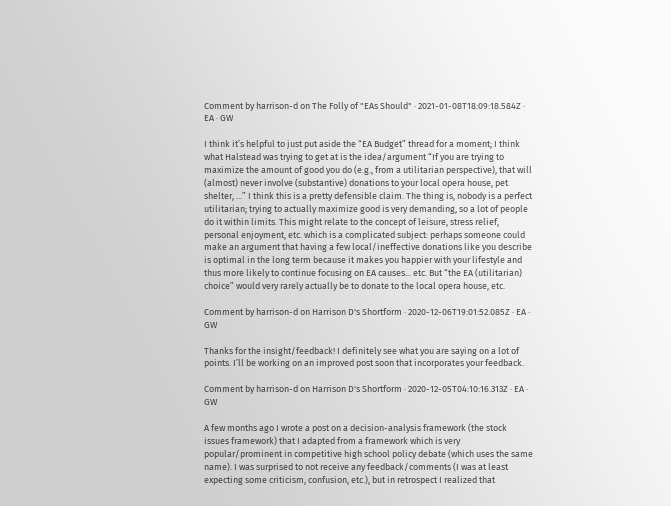Comment by harrison-d on The Folly of "EAs Should" · 2021-01-08T18:09:18.584Z · EA · GW

I think it’s helpful to just put aside the “EA Budget” thread for a moment; I think what Halstead was trying to get at is the idea/argument “If you are trying to maximize the amount of good you do (e.g., from a utilitarian perspective), that will (almost) never involve (substantive) donations to your local opera house, pet shelter, ...” I think this is a pretty defensible claim. The thing is, nobody is a perfect utilitarian; trying to actually maximize good is very demanding, so a lot of people do it within limits. This might relate to the concept of leisure, stress relief, personal enjoyment, etc. which is a complicated subject: perhaps someone could make an argument that having a few local/ineffective donations like you describe is optimal in the long term because it makes you happier with your lifestyle and thus more likely to continue focusing on EA causes... etc. But “the EA (utilitarian) choice” would very rarely actually be to donate to the local opera house, etc.

Comment by harrison-d on Harrison D's Shortform · 2020-12-06T19:01:52.085Z · EA · GW

Thanks for the insight/feedback! I definitely see what you are saying on a lot of points. I’ll be working on an improved post soon that incorporates your feedback.

Comment by harrison-d on Harrison D's Shortform · 2020-12-05T04:10:16.313Z · EA · GW

A few months ago I wrote a post on a decision-analysis framework (the stock issues framework) that I adapted from a framework which is very popular/prominent in competitive high school policy debate (which uses the same name). I was surprised to not receive any feedback/comments (I was at least expecting some criticism, confusion, etc.), but in retrospect I realized that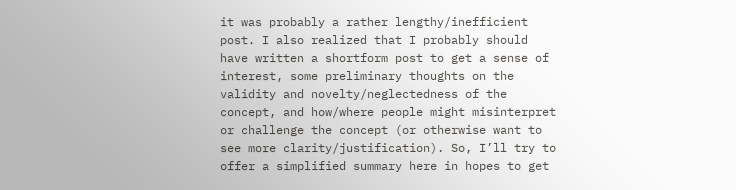it was probably a rather lengthy/inefficient post. I also realized that I probably should have written a shortform post to get a sense of interest, some preliminary thoughts on the validity and novelty/neglectedness of the concept, and how/where people might misinterpret or challenge the concept (or otherwise want to see more clarity/justification). So, I’ll try to offer a simplified summary here in hopes to get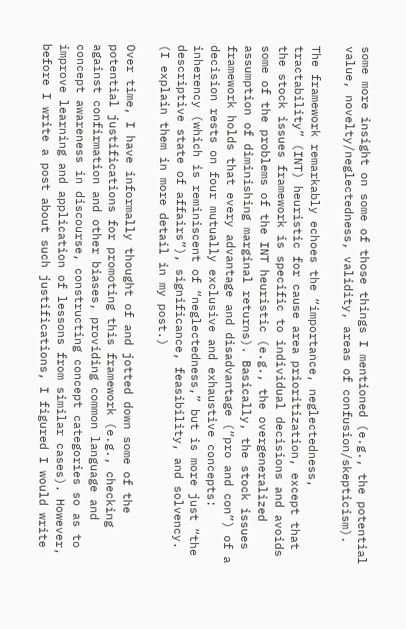some more insight on some of those things I mentioned (e.g., the potential value, novelty/neglectedness, validity, areas of confusion/skepticism).

The framework remarkably echoes the “importance, neglectedness, tractability” (INT) heuristic for cause area prioritization, except that the stock issues framework is specific to individual decisions and avoids some of the problems of the INT heuristic (e.g., the overgeneralized assumption of diminishing marginal returns). Basically, the stock issues framework holds that every advantage and disadvantage (“pro and con”) of a decision rests on four mutually exclusive and exhaustive concepts: inherency (which is reminiscent of “neglectedness,” but is more just “the descriptive state of affairs”), significance, feasibility, and solvency. (I explain them in more detail in my post.)

Over time, I have informally thought of and jotted down some of the potential justifications for promoting this framework (e.g., checking against confirmation and other biases, providing common language and concept awareness in discourse, constructing concept categories so as to improve learning and application of lessons from similar cases). However, before I write a post about such justifications, I figured I would write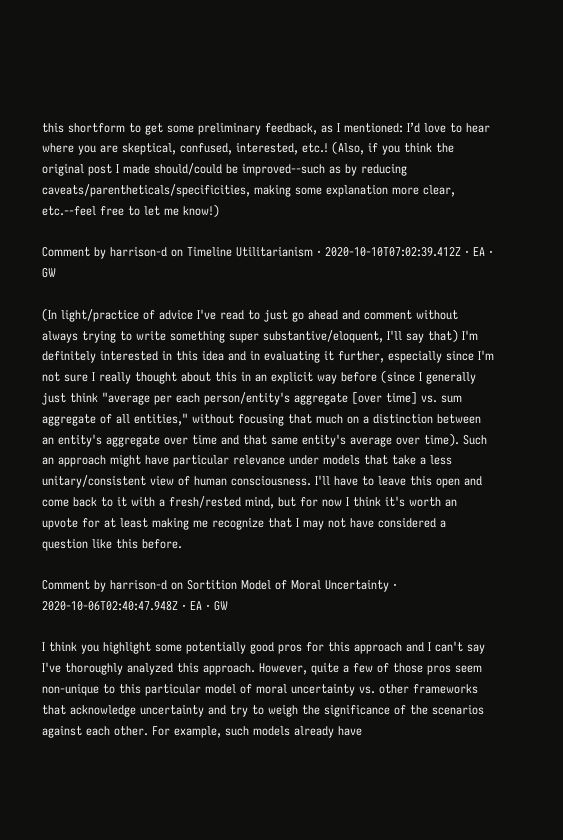this shortform to get some preliminary feedback, as I mentioned: I’d love to hear where you are skeptical, confused, interested, etc.! (Also, if you think the original post I made should/could be improved--such as by reducing caveats/parentheticals/specificities, making some explanation more clear, etc.--feel free to let me know!)

Comment by harrison-d on Timeline Utilitarianism · 2020-10-10T07:02:39.412Z · EA · GW

(In light/practice of advice I've read to just go ahead and comment without always trying to write something super substantive/eloquent, I'll say that) I'm definitely interested in this idea and in evaluating it further, especially since I'm not sure I really thought about this in an explicit way before (since I generally just think "average per each person/entity's aggregate [over time] vs. sum aggregate of all entities," without focusing that much on a distinction between an entity's aggregate over time and that same entity's average over time). Such an approach might have particular relevance under models that take a less unitary/consistent view of human consciousness. I'll have to leave this open and come back to it with a fresh/rested mind, but for now I think it's worth an upvote for at least making me recognize that I may not have considered a question like this before.

Comment by harrison-d on Sortition Model of Moral Uncertainty · 2020-10-06T02:40:47.948Z · EA · GW

I think you highlight some potentially good pros for this approach and I can't say I've thoroughly analyzed this approach. However, quite a few of those pros seem non-unique to this particular model of moral uncertainty vs. other frameworks that acknowledge uncertainty and try to weigh the significance of the scenarios against each other. For example, such models already have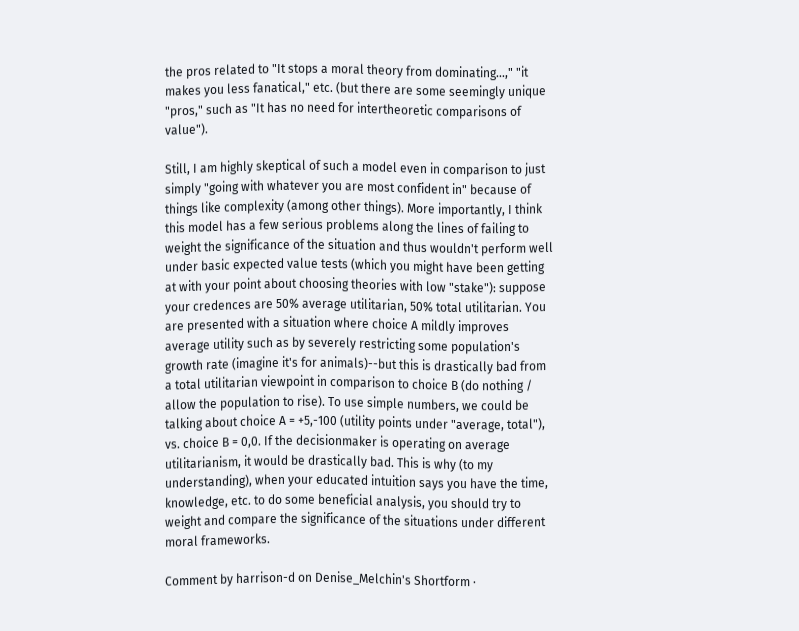the pros related to "It stops a moral theory from dominating...," "it makes you less fanatical," etc. (but there are some seemingly unique "pros," such as "It has no need for intertheoretic comparisons of value").

Still, I am highly skeptical of such a model even in comparison to just simply "going with whatever you are most confident in" because of things like complexity (among other things). More importantly, I think this model has a few serious problems along the lines of failing to weight the significance of the situation and thus wouldn't perform well under basic expected value tests (which you might have been getting at with your point about choosing theories with low "stake"): suppose your credences are 50% average utilitarian, 50% total utilitarian. You are presented with a situation where choice A mildly improves average utility such as by severely restricting some population's growth rate (imagine it's for animals)--but this is drastically bad from a total utilitarian viewpoint in comparison to choice B (do nothing / allow the population to rise). To use simple numbers, we could be talking about choice A = +5,-100 (utility points under "average, total"), vs. choice B = 0,0. If the decisionmaker is operating on average utilitarianism, it would be drastically bad. This is why (to my understanding), when your educated intuition says you have the time, knowledge, etc. to do some beneficial analysis, you should try to weight and compare the significance of the situations under different moral frameworks.

Comment by harrison-d on Denise_Melchin's Shortform ·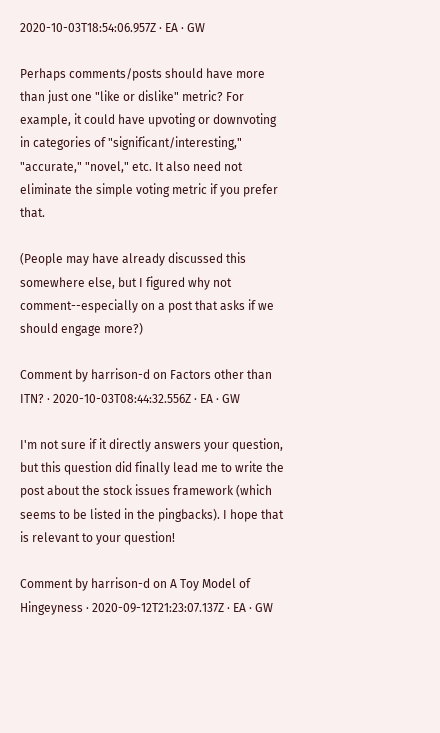2020-10-03T18:54:06.957Z · EA · GW

Perhaps comments/posts should have more than just one "like or dislike" metric? For example, it could have upvoting or downvoting in categories of "significant/interesting," "accurate," "novel," etc. It also need not eliminate the simple voting metric if you prefer that.

(People may have already discussed this somewhere else, but I figured why not comment--especially on a post that asks if we should engage more?)

Comment by harrison-d on Factors other than ITN? · 2020-10-03T08:44:32.556Z · EA · GW

I'm not sure if it directly answers your question, but this question did finally lead me to write the post about the stock issues framework (which seems to be listed in the pingbacks). I hope that is relevant to your question!

Comment by harrison-d on A Toy Model of Hingeyness · 2020-09-12T21:23:07.137Z · EA · GW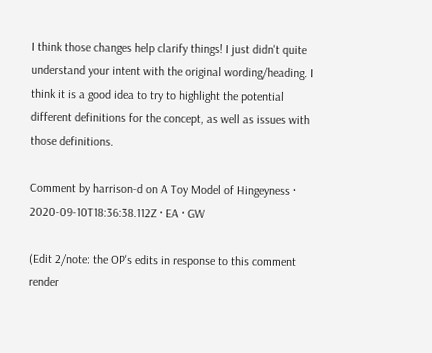I think those changes help clarify things! I just didn't quite understand your intent with the original wording/heading. I think it is a good idea to try to highlight the potential different definitions for the concept, as well as issues with those definitions.

Comment by harrison-d on A Toy Model of Hingeyness · 2020-09-10T18:36:38.112Z · EA · GW

(Edit 2/note: the OP's edits in response to this comment render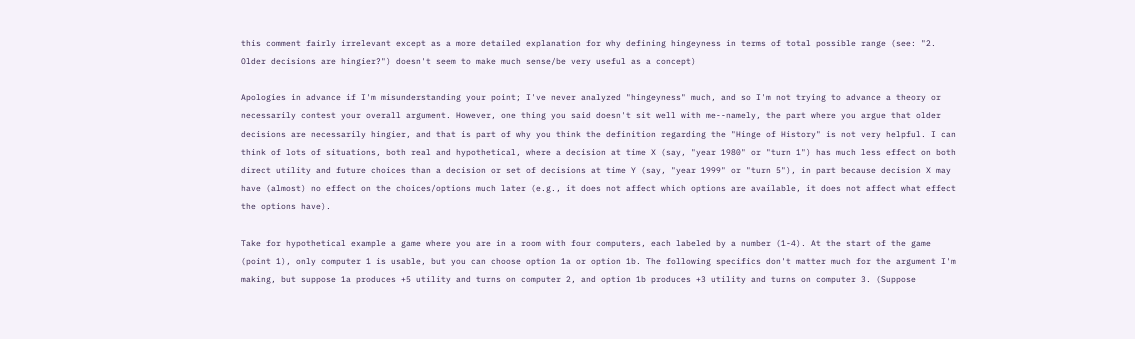this comment fairly irrelevant except as a more detailed explanation for why defining hingeyness in terms of total possible range (see: "2. Older decisions are hingier?") doesn't seem to make much sense/be very useful as a concept)

Apologies in advance if I'm misunderstanding your point; I've never analyzed "hingeyness" much, and so I'm not trying to advance a theory or necessarily contest your overall argument. However, one thing you said doesn't sit well with me--namely, the part where you argue that older decisions are necessarily hingier, and that is part of why you think the definition regarding the "Hinge of History" is not very helpful. I can think of lots of situations, both real and hypothetical, where a decision at time X (say, "year 1980" or "turn 1") has much less effect on both direct utility and future choices than a decision or set of decisions at time Y (say, "year 1999" or "turn 5"), in part because decision X may have (almost) no effect on the choices/options much later (e.g., it does not affect which options are available, it does not affect what effect the options have).

Take for hypothetical example a game where you are in a room with four computers, each labeled by a number (1-4). At the start of the game (point 1), only computer 1 is usable, but you can choose option 1a or option 1b. The following specifics don't matter much for the argument I'm making, but suppose 1a produces +5 utility and turns on computer 2, and option 1b produces +3 utility and turns on computer 3. (Suppose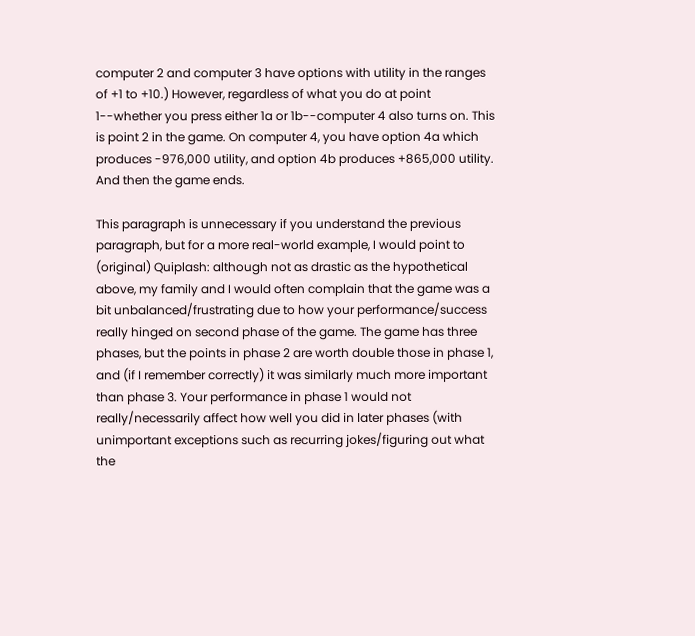computer 2 and computer 3 have options with utility in the ranges of +1 to +10.) However, regardless of what you do at point 1--whether you press either 1a or 1b--computer 4 also turns on. This is point 2 in the game. On computer 4, you have option 4a which produces -976,000 utility, and option 4b produces +865,000 utility. And then the game ends.

This paragraph is unnecessary if you understand the previous paragraph, but for a more real-world example, I would point to (original) Quiplash: although not as drastic as the hypothetical above, my family and I would often complain that the game was a bit unbalanced/frustrating due to how your performance/success really hinged on second phase of the game. The game has three phases, but the points in phase 2 are worth double those in phase 1, and (if I remember correctly) it was similarly much more important than phase 3. Your performance in phase 1 would not really/necessarily affect how well you did in later phases (with unimportant exceptions such as recurring jokes/figuring out what the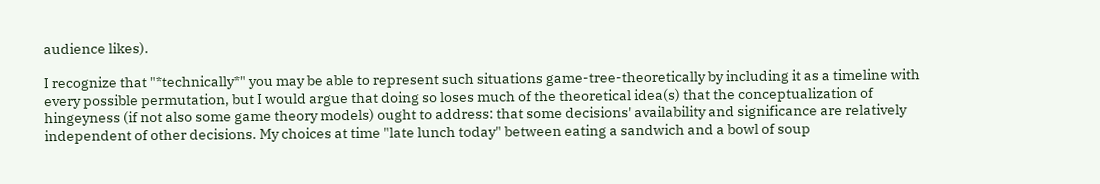audience likes).

I recognize that "*technically*" you may be able to represent such situations game-tree-theoretically by including it as a timeline with every possible permutation, but I would argue that doing so loses much of the theoretical idea(s) that the conceptualization of hingeyness (if not also some game theory models) ought to address: that some decisions' availability and significance are relatively independent of other decisions. My choices at time "late lunch today" between eating a sandwich and a bowl of soup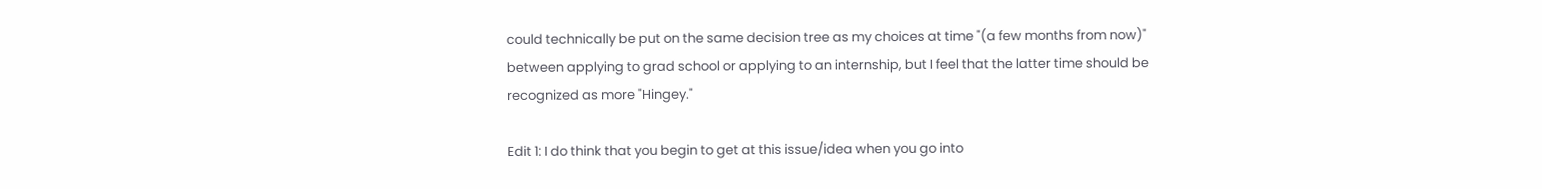could technically be put on the same decision tree as my choices at time "(a few months from now)" between applying to grad school or applying to an internship, but I feel that the latter time should be recognized as more "Hingey."

Edit 1: I do think that you begin to get at this issue/idea when you go into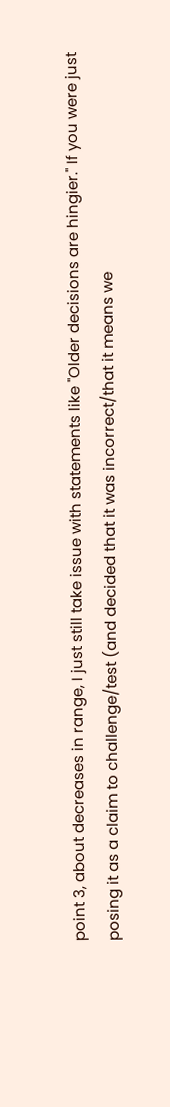point 3, about decreases in range, I just still take issue with statements like "Older decisions are hingier." If you were just posing it as a claim to challenge/test (and decided that it was incorrect/that it means we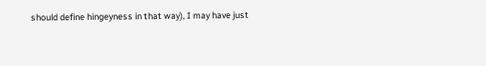should define hingeyness in that way), I may have just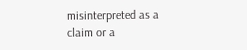misinterpreted as a claim or a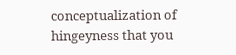conceptualization of hingeyness that you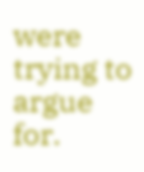were trying to argue for.